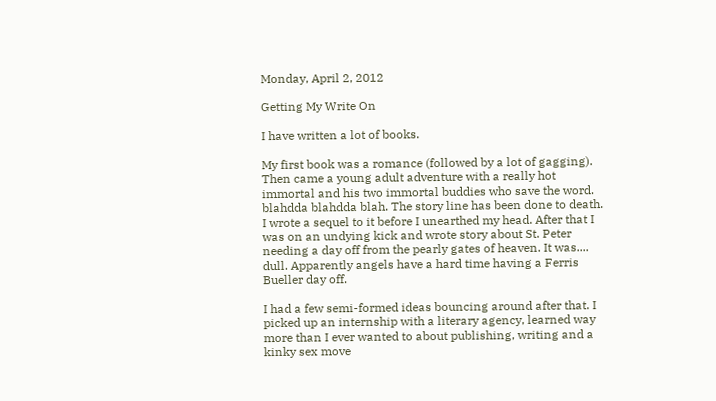Monday, April 2, 2012

Getting My Write On

I have written a lot of books.

My first book was a romance (followed by a lot of gagging). Then came a young adult adventure with a really hot immortal and his two immortal buddies who save the word. blahdda blahdda blah. The story line has been done to death. I wrote a sequel to it before I unearthed my head. After that I was on an undying kick and wrote story about St. Peter needing a day off from the pearly gates of heaven. It was.... dull. Apparently angels have a hard time having a Ferris Bueller day off.

I had a few semi-formed ideas bouncing around after that. I picked up an internship with a literary agency, learned way more than I ever wanted to about publishing, writing and a kinky sex move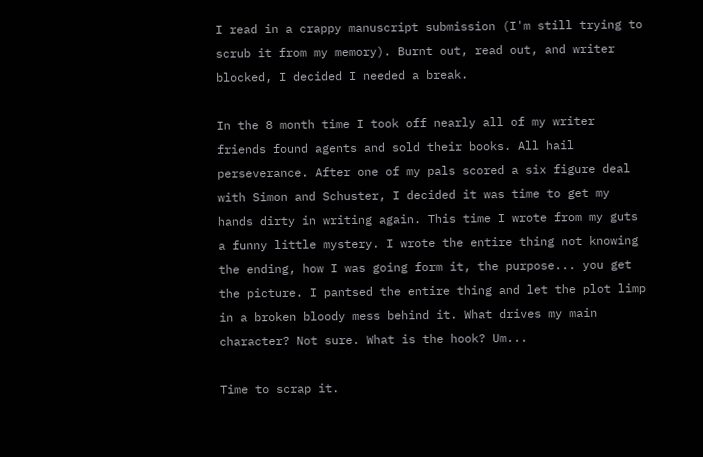I read in a crappy manuscript submission (I'm still trying to scrub it from my memory). Burnt out, read out, and writer blocked, I decided I needed a break.

In the 8 month time I took off nearly all of my writer friends found agents and sold their books. All hail perseverance. After one of my pals scored a six figure deal with Simon and Schuster, I decided it was time to get my hands dirty in writing again. This time I wrote from my guts a funny little mystery. I wrote the entire thing not knowing the ending, how I was going form it, the purpose... you get the picture. I pantsed the entire thing and let the plot limp in a broken bloody mess behind it. What drives my main character? Not sure. What is the hook? Um...

Time to scrap it.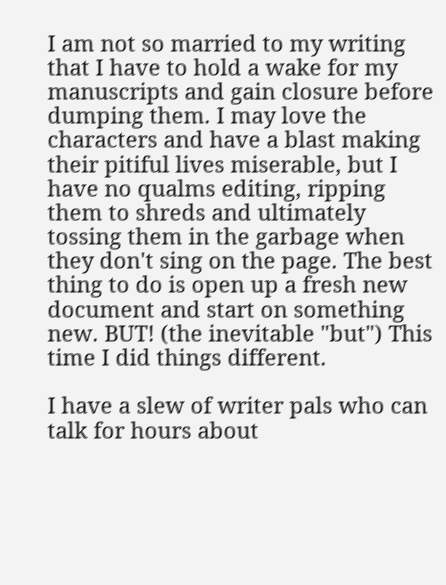I am not so married to my writing that I have to hold a wake for my manuscripts and gain closure before dumping them. I may love the characters and have a blast making their pitiful lives miserable, but I have no qualms editing, ripping them to shreds and ultimately tossing them in the garbage when they don't sing on the page. The best thing to do is open up a fresh new document and start on something new. BUT! (the inevitable "but") This time I did things different.

I have a slew of writer pals who can talk for hours about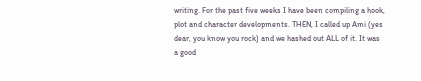writing. For the past five weeks I have been compiling a hook, plot and character developments. THEN, I called up Ami (yes dear, you know you rock) and we hashed out ALL of it. It was a good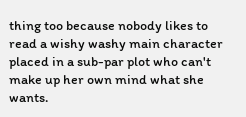thing too because nobody likes to read a wishy washy main character placed in a sub-par plot who can't make up her own mind what she wants.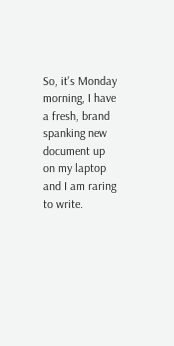So, it's Monday morning, I have a fresh, brand spanking new document up on my laptop and I am raring to write.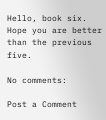Hello, book six. Hope you are better than the previous five.

No comments:

Post a Comment